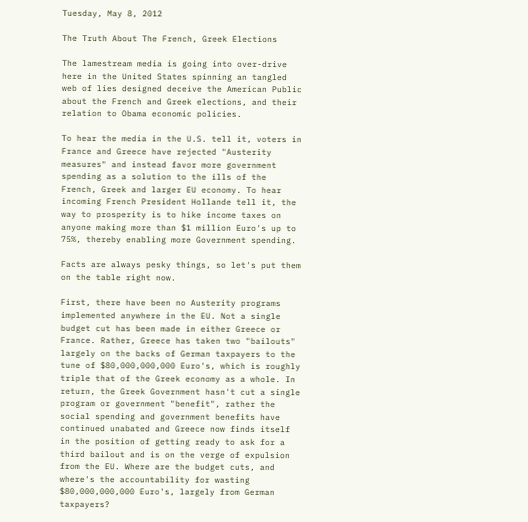Tuesday, May 8, 2012

The Truth About The French, Greek Elections

The lamestream media is going into over-drive here in the United States spinning an tangled web of lies designed deceive the American Public about the French and Greek elections, and their relation to Obama economic policies.

To hear the media in the U.S. tell it, voters in France and Greece have rejected "Austerity measures" and instead favor more government spending as a solution to the ills of the French, Greek and larger EU economy. To hear incoming French President Hollande tell it, the way to prosperity is to hike income taxes on anyone making more than $1 million Euro's up to 75%, thereby enabling more Government spending.

Facts are always pesky things, so let's put them on the table right now.

First, there have been no Austerity programs implemented anywhere in the EU. Not a single budget cut has been made in either Greece or France. Rather, Greece has taken two "bailouts" largely on the backs of German taxpayers to the tune of $80,000,000,000 Euro's, which is roughly triple that of the Greek economy as a whole. In return, the Greek Government hasn't cut a single program or government "benefit", rather the social spending and government benefits have continued unabated and Greece now finds itself in the position of getting ready to ask for a third bailout and is on the verge of expulsion from the EU. Where are the budget cuts, and where's the accountability for wasting $80,000,000,000 Euro's, largely from German taxpayers?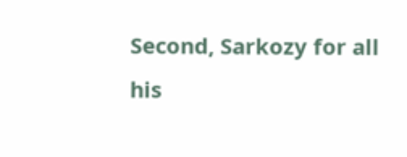Second, Sarkozy for all his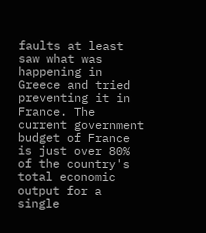faults at least saw what was happening in Greece and tried preventing it in France. The current government budget of France is just over 80% of the country's total economic output for a single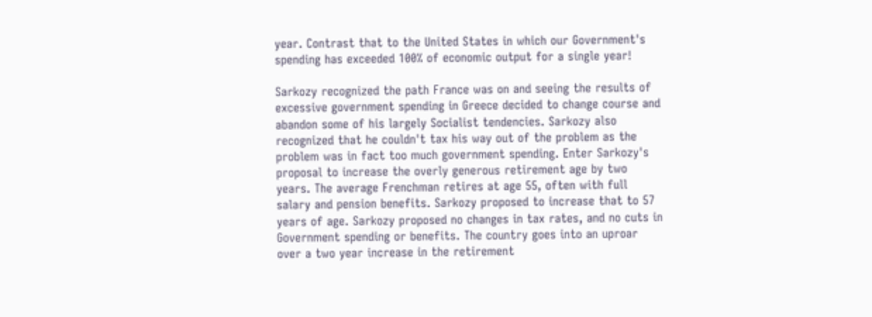year. Contrast that to the United States in which our Government's spending has exceeded 100% of economic output for a single year!

Sarkozy recognized the path France was on and seeing the results of excessive government spending in Greece decided to change course and abandon some of his largely Socialist tendencies. Sarkozy also recognized that he couldn't tax his way out of the problem as the problem was in fact too much government spending. Enter Sarkozy's proposal to increase the overly generous retirement age by two years. The average Frenchman retires at age 55, often with full salary and pension benefits. Sarkozy proposed to increase that to 57 years of age. Sarkozy proposed no changes in tax rates, and no cuts in Government spending or benefits. The country goes into an uproar over a two year increase in the retirement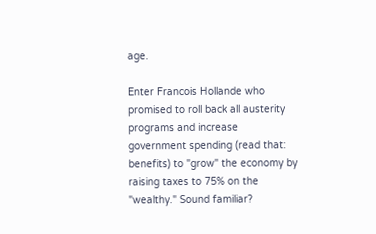age.

Enter Francois Hollande who promised to roll back all austerity programs and increase government spending (read that: benefits) to "grow" the economy by raising taxes to 75% on the "wealthy." Sound familiar?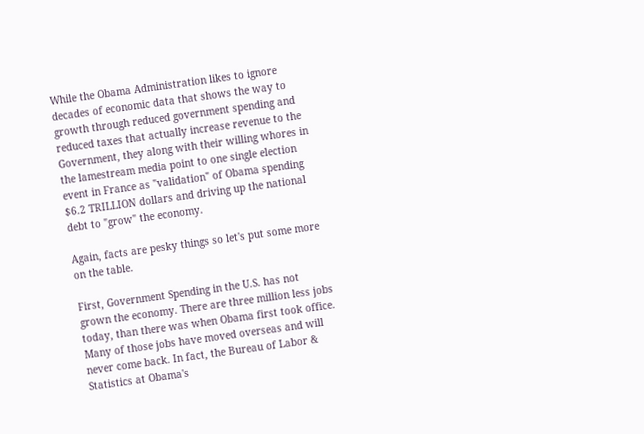While the Obama Administration likes to ignore decades of economic data that shows the way to growth through reduced government spending and reduced taxes that actually increase revenue to the Government, they along with their willing whores in the lamestream media point to one single election event in France as "validation" of Obama spending $6.2 TRILLION dollars and driving up the national debt to "grow" the economy.

Again, facts are pesky things so let's put some more on the table.

First, Government Spending in the U.S. has not grown the economy. There are three million less jobs today, than there was when Obama first took office. Many of those jobs have moved overseas and will never come back. In fact, the Bureau of Labor & Statistics at Obama's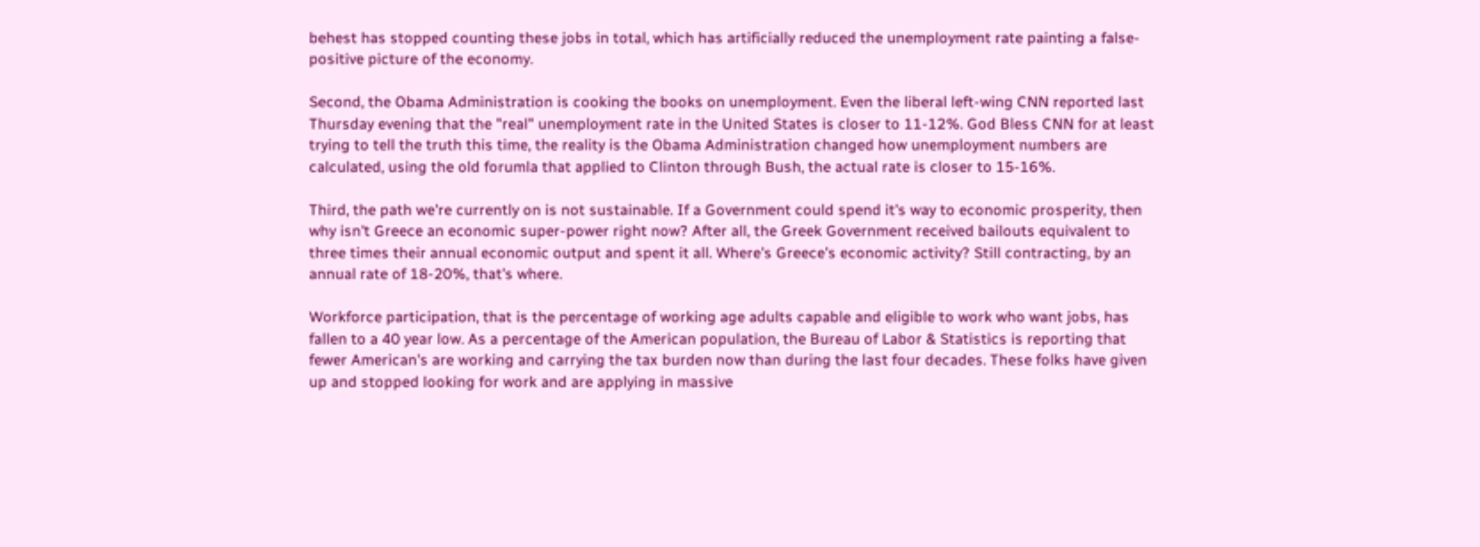behest has stopped counting these jobs in total, which has artificially reduced the unemployment rate painting a false-positive picture of the economy.

Second, the Obama Administration is cooking the books on unemployment. Even the liberal left-wing CNN reported last Thursday evening that the "real" unemployment rate in the United States is closer to 11-12%. God Bless CNN for at least trying to tell the truth this time, the reality is the Obama Administration changed how unemployment numbers are calculated, using the old forumla that applied to Clinton through Bush, the actual rate is closer to 15-16%.

Third, the path we're currently on is not sustainable. If a Government could spend it's way to economic prosperity, then why isn't Greece an economic super-power right now? After all, the Greek Government received bailouts equivalent to three times their annual economic output and spent it all. Where's Greece's economic activity? Still contracting, by an annual rate of 18-20%, that's where.

Workforce participation, that is the percentage of working age adults capable and eligible to work who want jobs, has fallen to a 40 year low. As a percentage of the American population, the Bureau of Labor & Statistics is reporting that fewer American's are working and carrying the tax burden now than during the last four decades. These folks have given up and stopped looking for work and are applying in massive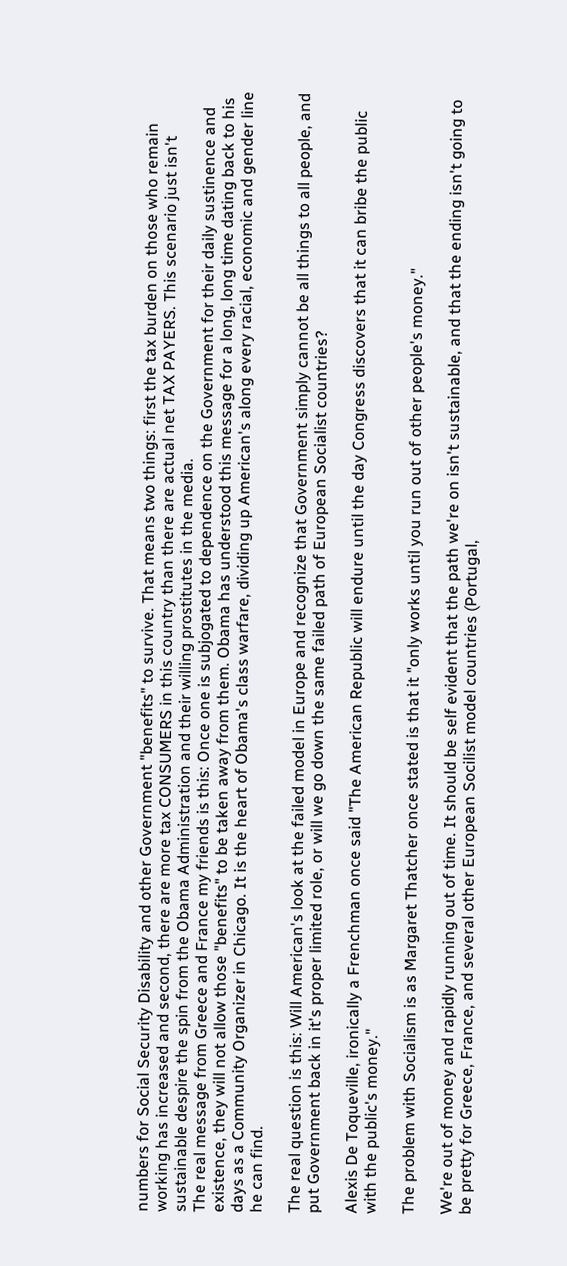numbers for Social Security Disability and other Government "benefits" to survive. That means two things: first the tax burden on those who remain working has increased and second, there are more tax CONSUMERS in this country than there are actual net TAX PAYERS. This scenario just isn't sustainable despire the spin from the Obama Administration and their willing prostitutes in the media.
The real message from Greece and France my friends is this: Once one is subjogated to dependence on the Government for their daily sustinence and existence, they will not allow those "benefits" to be taken away from them. Obama has understood this message for a long, long time dating back to his days as a Community Organizer in Chicago. It is the heart of Obama's class warfare, dividing up American's along every racial, economic and gender line he can find.

The real question is this: Will American's look at the failed model in Europe and recognize that Government simply cannot be all things to all people, and put Government back in it's proper limited role, or will we go down the same failed path of European Socialist countries?

Alexis De Toqueville, ironically a Frenchman once said "The American Republic will endure until the day Congress discovers that it can bribe the public with the public's money."

The problem with Socialism is as Margaret Thatcher once stated is that it "only works until you run out of other people's money."

We're out of money and rapidly running out of time. It should be self evident that the path we're on isn't sustainable, and that the ending isn't going to be pretty for Greece, France, and several other European Socilist model countries (Portugal,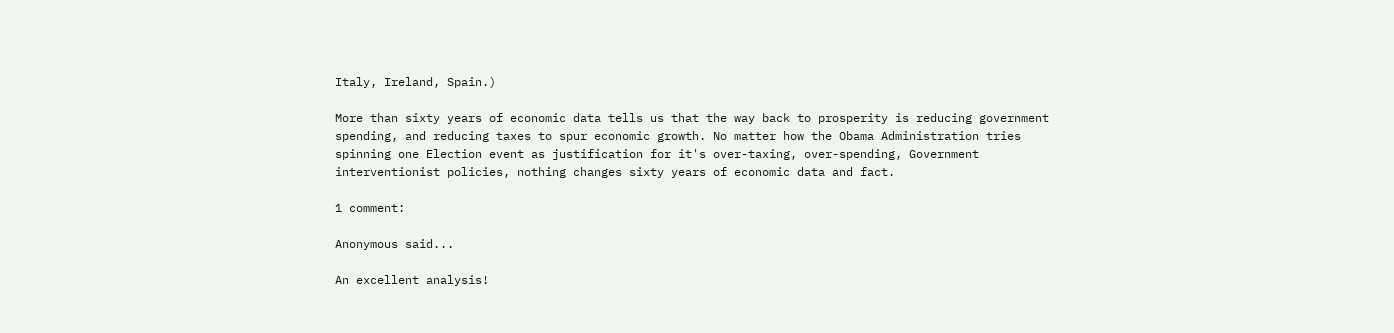Italy, Ireland, Spain.)

More than sixty years of economic data tells us that the way back to prosperity is reducing government spending, and reducing taxes to spur economic growth. No matter how the Obama Administration tries spinning one Election event as justification for it's over-taxing, over-spending, Government interventionist policies, nothing changes sixty years of economic data and fact.

1 comment:

Anonymous said...

An excellent analysis!